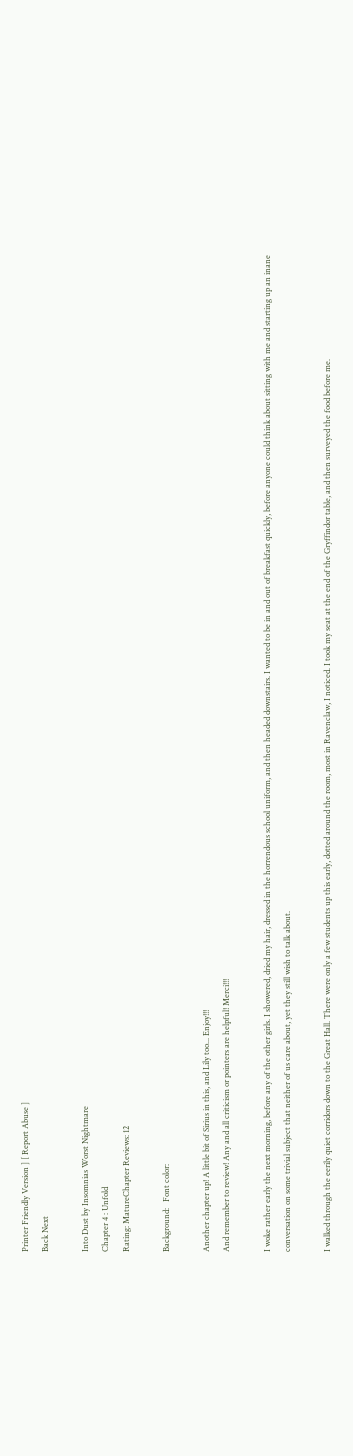Printer Friendly Version ] [ Report Abuse ]
Back Next

Into Dust by Insomnias Worst Nightmare
Chapter 4 : Unfold
Rating: MatureChapter Reviews: 12

Background:   Font color:

Another chapter up! A little bit of Sirius in this, and Lily too... Enjoy!!!
And remember to review! Any and all criticism or pointers are helpful! Merci!!!

I woke rather early the next morning, before any of the other girls. I showered, dried my hair, dressed in the horrendous school uniform, and then headed downstairs. I wanted to be in and out of breakfast quickly, before anyone could think about sitting with me and starting up an inane conversation on some trivial subject that neither of us care about, yet they still wish to talk about.

I walked through the eerily quiet corridors down to the Great Hall. There were only a few students up this early, dotted around the room, most in Ravenclaw, I noticed. I took my seat at the end of the Gryffindor table, and then surveyed the food before me.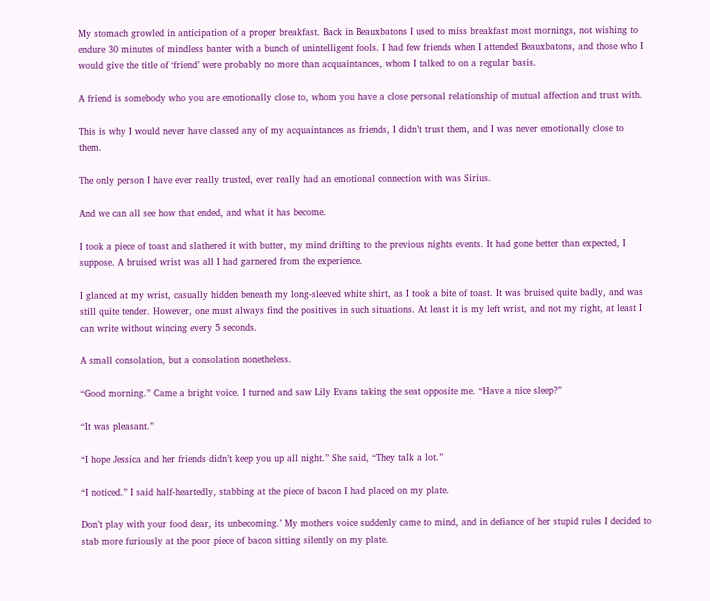My stomach growled in anticipation of a proper breakfast. Back in Beauxbatons I used to miss breakfast most mornings, not wishing to endure 30 minutes of mindless banter with a bunch of unintelligent fools. I had few friends when I attended Beauxbatons, and those who I would give the title of ‘friend’ were probably no more than acquaintances, whom I talked to on a regular basis.

A friend is somebody who you are emotionally close to, whom you have a close personal relationship of mutual affection and trust with.

This is why I would never have classed any of my acquaintances as friends, I didn’t trust them, and I was never emotionally close to them.

The only person I have ever really trusted, ever really had an emotional connection with was Sirius.

And we can all see how that ended, and what it has become.

I took a piece of toast and slathered it with butter, my mind drifting to the previous nights events. It had gone better than expected, I suppose. A bruised wrist was all I had garnered from the experience.

I glanced at my wrist, casually hidden beneath my long-sleeved white shirt, as I took a bite of toast. It was bruised quite badly, and was still quite tender. However, one must always find the positives in such situations. At least it is my left wrist, and not my right, at least I can write without wincing every 5 seconds.

A small consolation, but a consolation nonetheless.

“Good morning.” Came a bright voice. I turned and saw Lily Evans taking the seat opposite me. “Have a nice sleep?”

“It was pleasant.”

“I hope Jessica and her friends didn’t keep you up all night.” She said, “They talk a lot.”

“I noticed.” I said half-heartedly, stabbing at the piece of bacon I had placed on my plate.

Don’t play with your food dear, its unbecoming.’ My mothers voice suddenly came to mind, and in defiance of her stupid rules I decided to stab more furiously at the poor piece of bacon sitting silently on my plate.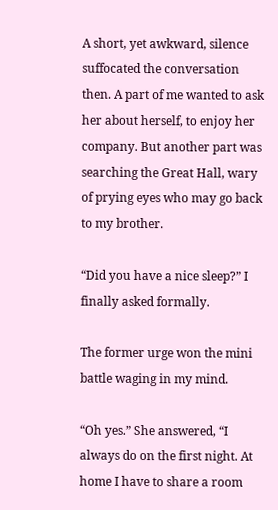A short, yet awkward, silence suffocated the conversation then. A part of me wanted to ask her about herself, to enjoy her company. But another part was searching the Great Hall, wary of prying eyes who may go back to my brother.

“Did you have a nice sleep?” I finally asked formally.

The former urge won the mini battle waging in my mind.

“Oh yes.” She answered, “I always do on the first night. At home I have to share a room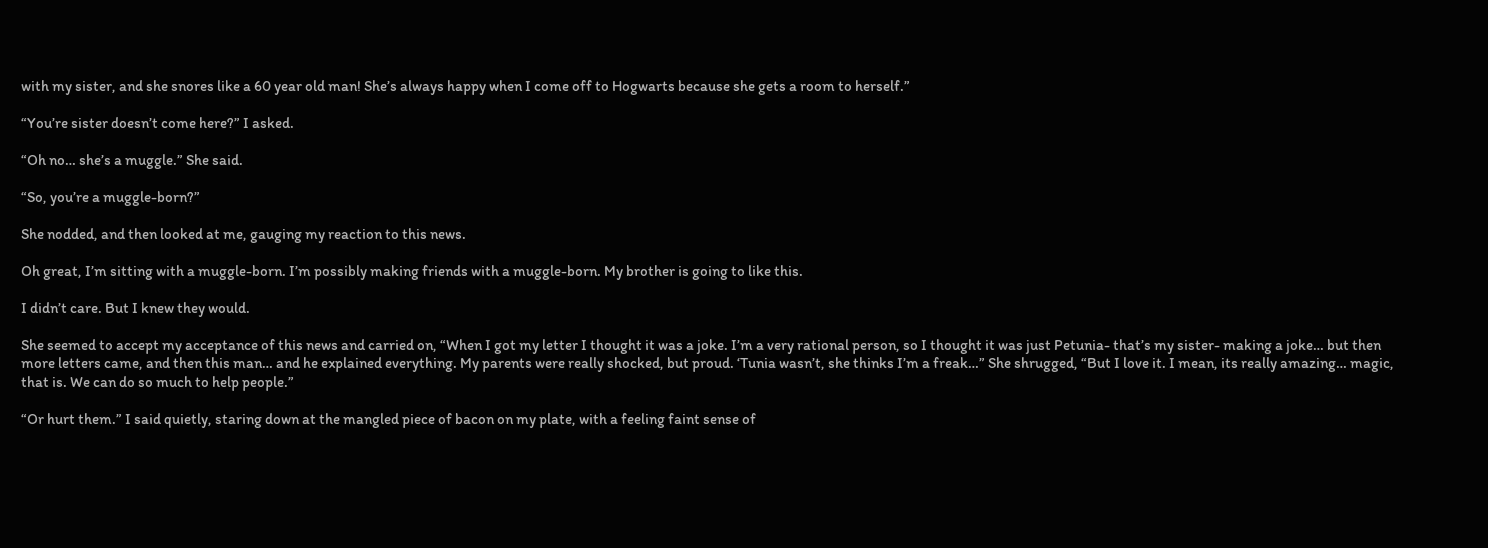with my sister, and she snores like a 60 year old man! She’s always happy when I come off to Hogwarts because she gets a room to herself.”

“You’re sister doesn’t come here?” I asked.

“Oh no… she’s a muggle.” She said.

“So, you’re a muggle-born?”

She nodded, and then looked at me, gauging my reaction to this news.

Oh great, I’m sitting with a muggle-born. I’m possibly making friends with a muggle-born. My brother is going to like this.

I didn’t care. But I knew they would.

She seemed to accept my acceptance of this news and carried on, “When I got my letter I thought it was a joke. I’m a very rational person, so I thought it was just Petunia- that’s my sister- making a joke… but then more letters came, and then this man… and he explained everything. My parents were really shocked, but proud. ‘Tunia wasn’t, she thinks I’m a freak…” She shrugged, “But I love it. I mean, its really amazing… magic, that is. We can do so much to help people.”

“Or hurt them.” I said quietly, staring down at the mangled piece of bacon on my plate, with a feeling faint sense of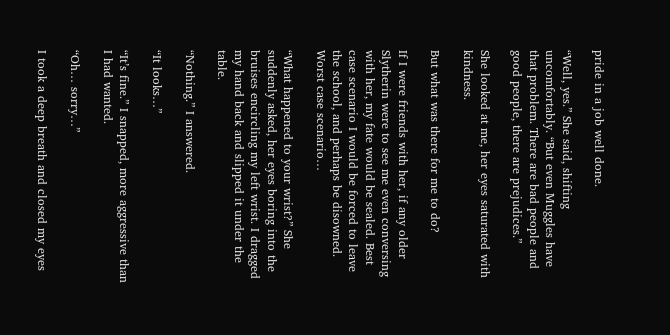pride in a job well done.

“Well, yes.” She said, shifting uncomfortably. “But even Muggles have that problem. There are bad people and good people, there are prejudices.”

She looked at me, her eyes saturated with kindness.

But what was there for me to do?

If I were friends with her, if any older Slytherin were to see me even conversing with her, my fate would be sealed. Best case scenario I would be forced to leave the school, and perhaps be disowned. Worst case scenario…

“What happened to your wrist?” She suddenly asked, her eyes boring into the bruises encircling my left wrist. I dragged my hand back and slipped it under the table.

“Nothing.” I answered.

“It looks…”

“It’s fine.” I snapped, more aggressive than I had wanted.

“Oh… sorry…”

I took a deep breath and closed my eyes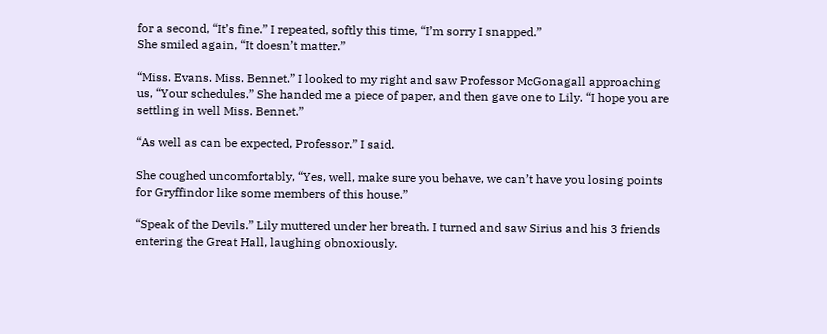for a second, “It’s fine.” I repeated, softly this time, “I’m sorry I snapped.”
She smiled again, “It doesn’t matter.”

“Miss. Evans. Miss. Bennet.” I looked to my right and saw Professor McGonagall approaching us, “Your schedules.” She handed me a piece of paper, and then gave one to Lily. “I hope you are settling in well Miss. Bennet.”

“As well as can be expected, Professor.” I said.

She coughed uncomfortably, “Yes, well, make sure you behave, we can’t have you losing points for Gryffindor like some members of this house.”

“Speak of the Devils.” Lily muttered under her breath. I turned and saw Sirius and his 3 friends entering the Great Hall, laughing obnoxiously.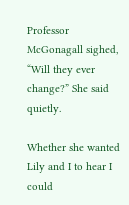Professor McGonagall sighed, “Will they ever change?” She said quietly.

Whether she wanted Lily and I to hear I could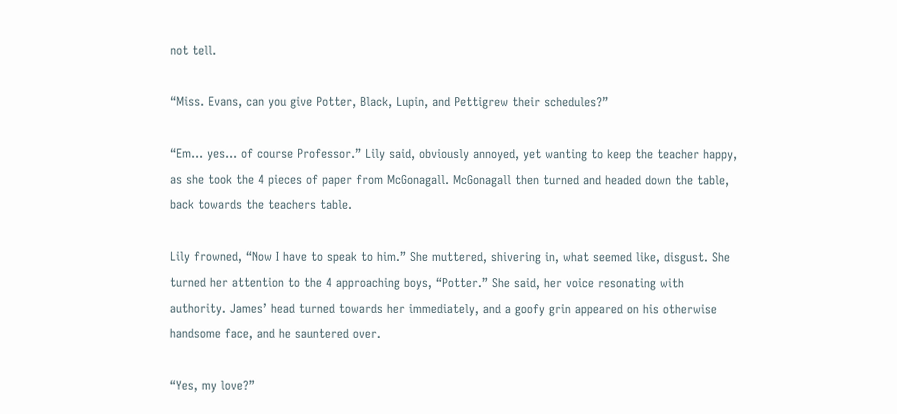not tell.

“Miss. Evans, can you give Potter, Black, Lupin, and Pettigrew their schedules?”

“Em… yes… of course Professor.” Lily said, obviously annoyed, yet wanting to keep the teacher happy, as she took the 4 pieces of paper from McGonagall. McGonagall then turned and headed down the table, back towards the teachers table.

Lily frowned, “Now I have to speak to him.” She muttered, shivering in, what seemed like, disgust. She turned her attention to the 4 approaching boys, “Potter.” She said, her voice resonating with authority. James’ head turned towards her immediately, and a goofy grin appeared on his otherwise handsome face, and he sauntered over.

“Yes, my love?”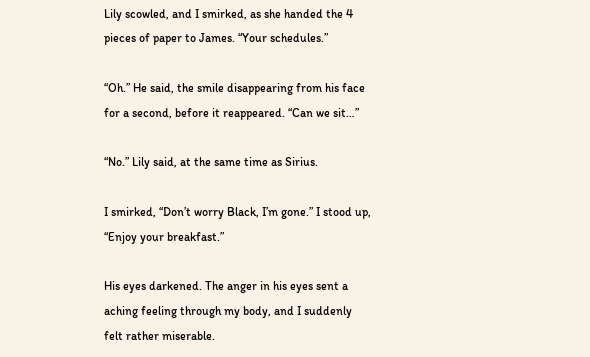Lily scowled, and I smirked, as she handed the 4 pieces of paper to James. “Your schedules.”

“Oh.” He said, the smile disappearing from his face for a second, before it reappeared. “Can we sit…”

“No.” Lily said, at the same time as Sirius.

I smirked, “Don’t worry Black, I’m gone.” I stood up, “Enjoy your breakfast.”

His eyes darkened. The anger in his eyes sent a aching feeling through my body, and I suddenly felt rather miserable.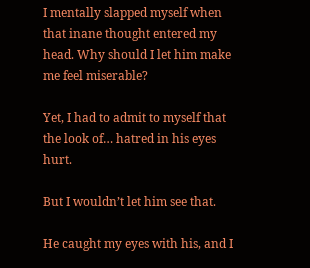I mentally slapped myself when that inane thought entered my head. Why should I let him make me feel miserable?

Yet, I had to admit to myself that the look of… hatred in his eyes hurt.

But I wouldn’t let him see that.

He caught my eyes with his, and I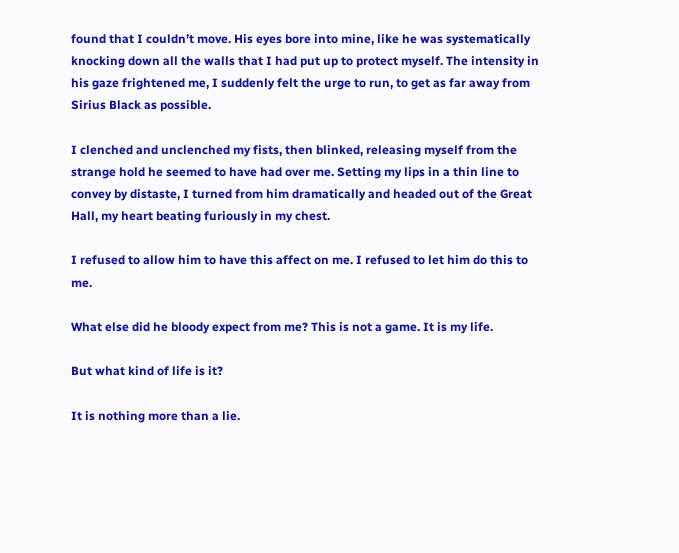found that I couldn’t move. His eyes bore into mine, like he was systematically knocking down all the walls that I had put up to protect myself. The intensity in his gaze frightened me, I suddenly felt the urge to run, to get as far away from Sirius Black as possible.

I clenched and unclenched my fists, then blinked, releasing myself from the strange hold he seemed to have had over me. Setting my lips in a thin line to convey by distaste, I turned from him dramatically and headed out of the Great Hall, my heart beating furiously in my chest.

I refused to allow him to have this affect on me. I refused to let him do this to me.

What else did he bloody expect from me? This is not a game. It is my life.

But what kind of life is it?

It is nothing more than a lie.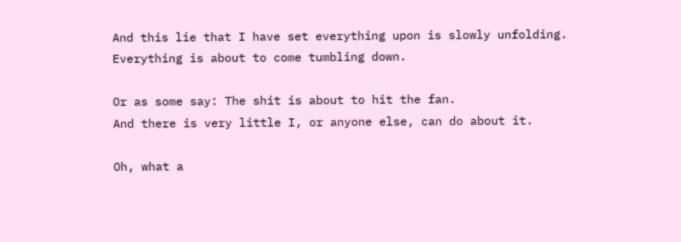And this lie that I have set everything upon is slowly unfolding.
Everything is about to come tumbling down.

Or as some say: The shit is about to hit the fan.
And there is very little I, or anyone else, can do about it.

Oh, what a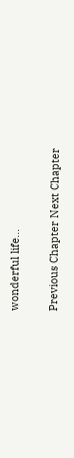wonderful life…

Previous Chapter Next Chapter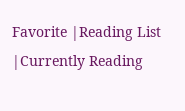Favorite |Reading List |Currently Reading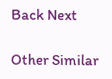Back Next

Other Similar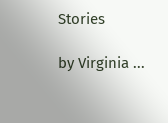Stories

by Virginia ...